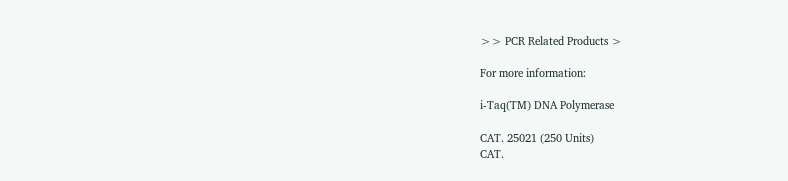>> PCR Related Products >

For more information:

i-Taq(TM) DNA Polymerase

CAT. 25021 (250 Units)
CAT.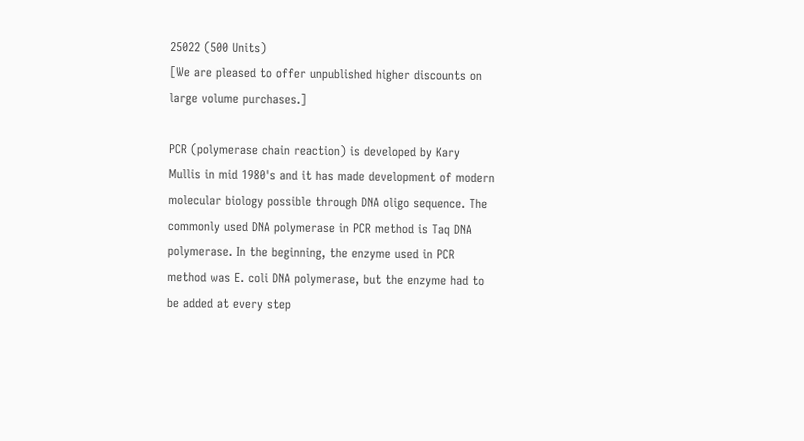25022 (500 Units)
[We are pleased to offer unpublished higher discounts on large volume purchases.]

PCR (polymerase chain reaction) is developed by Kary Mullis in mid 1980's and it has made development of modern molecular biology possible through DNA oligo sequence. The commonly used DNA polymerase in PCR method is Taq DNA polymerase. In the beginning, the enzyme used in PCR method was E. coli DNA polymerase, but the enzyme had to be added at every step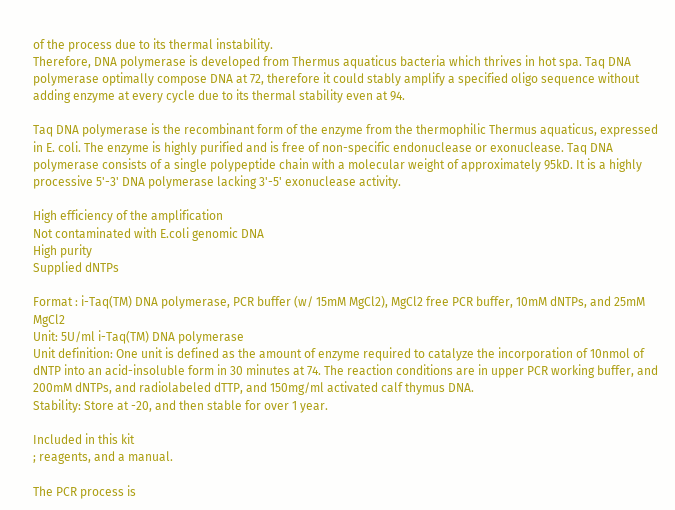of the process due to its thermal instability.
Therefore, DNA polymerase is developed from Thermus aquaticus bacteria which thrives in hot spa. Taq DNA polymerase optimally compose DNA at 72, therefore it could stably amplify a specified oligo sequence without adding enzyme at every cycle due to its thermal stability even at 94.

Taq DNA polymerase is the recombinant form of the enzyme from the thermophilic Thermus aquaticus, expressed in E. coli. The enzyme is highly purified and is free of non-specific endonuclease or exonuclease. Taq DNA polymerase consists of a single polypeptide chain with a molecular weight of approximately 95kD. It is a highly processive 5'-3' DNA polymerase lacking 3'-5' exonuclease activity.

High efficiency of the amplification
Not contaminated with E.coli genomic DNA
High purity
Supplied dNTPs

Format : i-Taq(TM) DNA polymerase, PCR buffer (w/ 15mM MgCl2), MgCl2 free PCR buffer, 10mM dNTPs, and 25mM MgCl2
Unit: 5U/ml i-Taq(TM) DNA polymerase
Unit definition: One unit is defined as the amount of enzyme required to catalyze the incorporation of 10nmol of dNTP into an acid-insoluble form in 30 minutes at 74. The reaction conditions are in upper PCR working buffer, and 200mM dNTPs, and radiolabeled dTTP, and 150mg/ml activated calf thymus DNA.
Stability: Store at -20, and then stable for over 1 year.

Included in this kit
; reagents, and a manual.

The PCR process is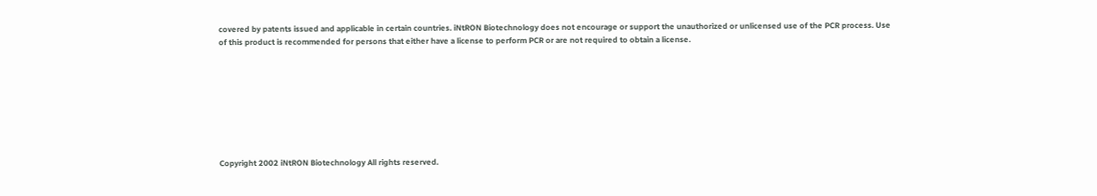covered by patents issued and applicable in certain countries. iNtRON Biotechnology does not encourage or support the unauthorized or unlicensed use of the PCR process. Use of this product is recommended for persons that either have a license to perform PCR or are not required to obtain a license.








Copyright 2002 iNtRON Biotechnology All rights reserved.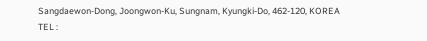Sangdaewon-Dong, Joongwon-Ku, Sungnam, Kyungki-Do, 462-120, KOREA
TEL :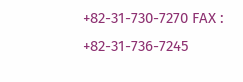+82-31-730-7270 FAX : +82-31-736-7245